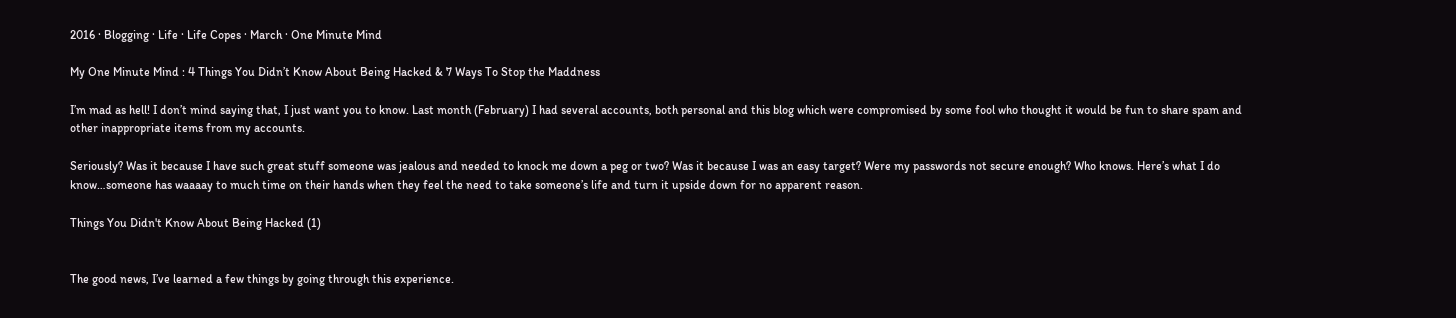2016 · Blogging · Life · Life Copes · March · One Minute Mind

My One Minute Mind : 4 Things You Didn’t Know About Being Hacked & 7 Ways To Stop the Maddness

I’m mad as hell! I don’t mind saying that, I just want you to know. Last month (February) I had several accounts, both personal and this blog which were compromised by some fool who thought it would be fun to share spam and other inappropriate items from my accounts.

Seriously? Was it because I have such great stuff someone was jealous and needed to knock me down a peg or two? Was it because I was an easy target? Were my passwords not secure enough? Who knows. Here’s what I do know…someone has waaaay to much time on their hands when they feel the need to take someone’s life and turn it upside down for no apparent reason.

Things You Didn't Know About Being Hacked (1)


The good news, I’ve learned a few things by going through this experience.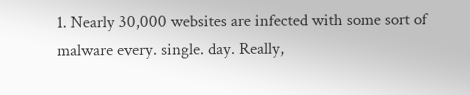1. Nearly 30,000 websites are infected with some sort of malware every. single. day. Really,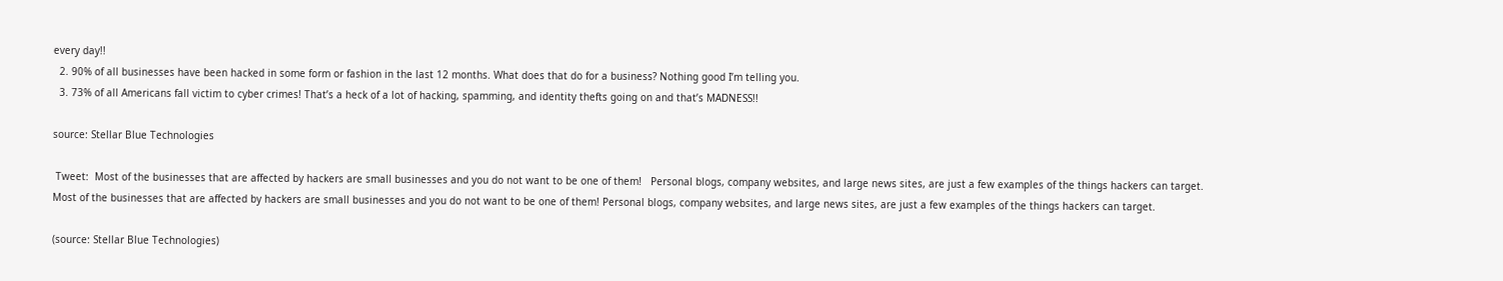every day!!
  2. 90% of all businesses have been hacked in some form or fashion in the last 12 months. What does that do for a business? Nothing good I’m telling you.
  3. 73% of all Americans fall victim to cyber crimes! That’s a heck of a lot of hacking, spamming, and identity thefts going on and that’s MADNESS!!

source: Stellar Blue Technologies

 Tweet:  Most of the businesses that are affected by hackers are small businesses and you do not want to be one of them!   Personal blogs, company websites, and large news sites, are just a few examples of the things hackers can target.   Most of the businesses that are affected by hackers are small businesses and you do not want to be one of them! Personal blogs, company websites, and large news sites, are just a few examples of the things hackers can target.

(source: Stellar Blue Technologies)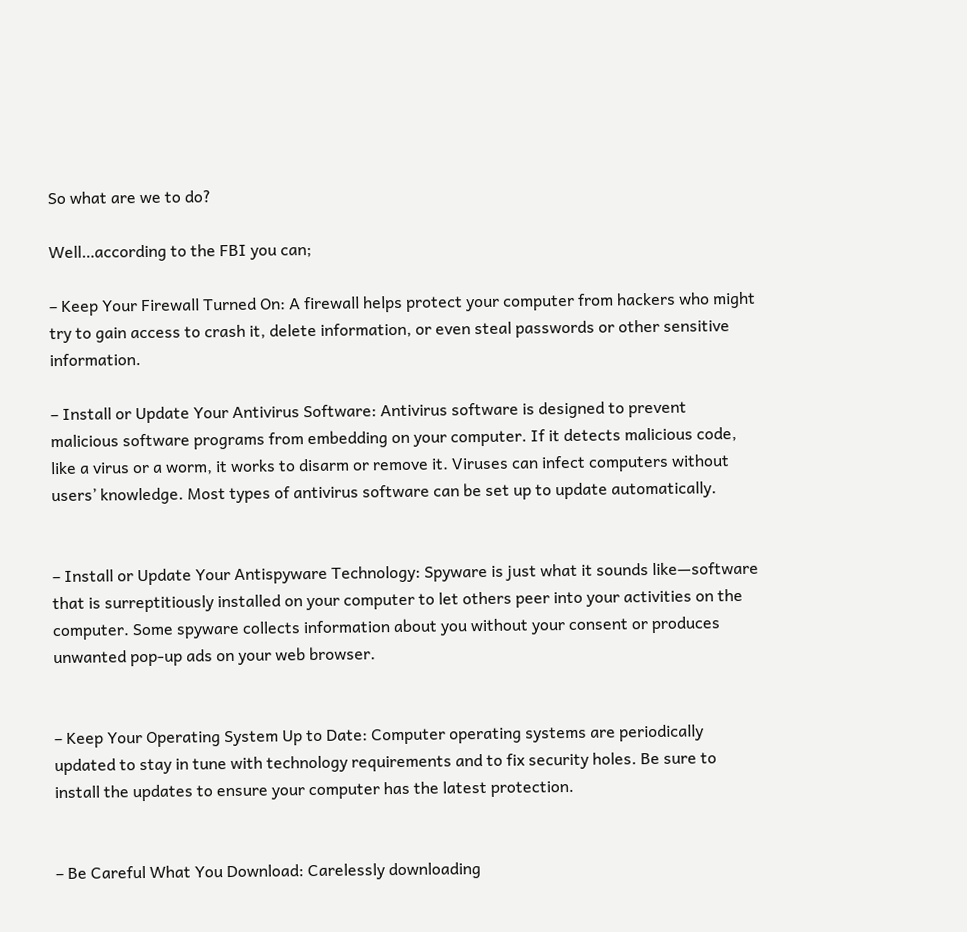So what are we to do?

Well…according to the FBI you can;

– Keep Your Firewall Turned On: A firewall helps protect your computer from hackers who might try to gain access to crash it, delete information, or even steal passwords or other sensitive information.

– Install or Update Your Antivirus Software: Antivirus software is designed to prevent malicious software programs from embedding on your computer. If it detects malicious code, like a virus or a worm, it works to disarm or remove it. Viruses can infect computers without users’ knowledge. Most types of antivirus software can be set up to update automatically.


– Install or Update Your Antispyware Technology: Spyware is just what it sounds like—software that is surreptitiously installed on your computer to let others peer into your activities on the computer. Some spyware collects information about you without your consent or produces unwanted pop-up ads on your web browser.


– Keep Your Operating System Up to Date: Computer operating systems are periodically updated to stay in tune with technology requirements and to fix security holes. Be sure to install the updates to ensure your computer has the latest protection.


– Be Careful What You Download: Carelessly downloading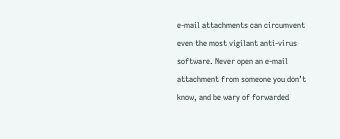e-mail attachments can circumvent even the most vigilant anti-virus software. Never open an e-mail attachment from someone you don’t know, and be wary of forwarded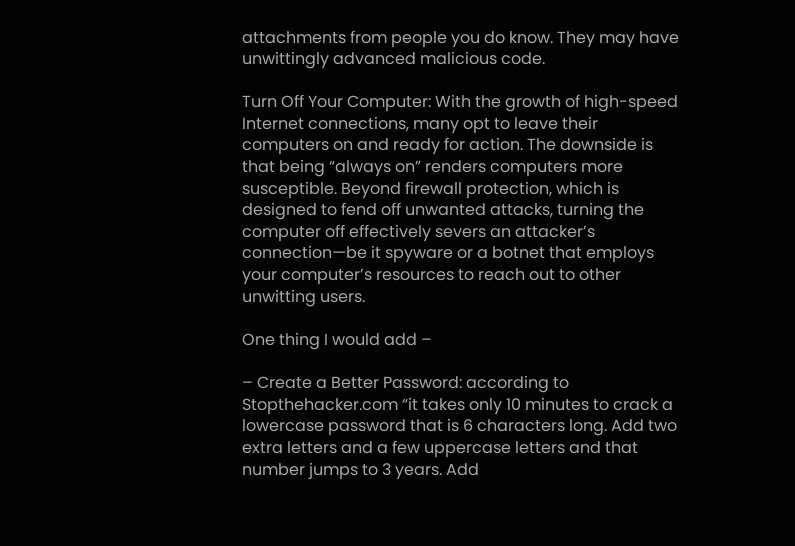attachments from people you do know. They may have unwittingly advanced malicious code.

Turn Off Your Computer: With the growth of high-speed Internet connections, many opt to leave their computers on and ready for action. The downside is that being “always on” renders computers more susceptible. Beyond firewall protection, which is designed to fend off unwanted attacks, turning the computer off effectively severs an attacker’s connection—be it spyware or a botnet that employs your computer’s resources to reach out to other unwitting users.

One thing I would add –

– Create a Better Password: according to Stopthehacker.com “it takes only 10 minutes to crack a lowercase password that is 6 characters long. Add two extra letters and a few uppercase letters and that number jumps to 3 years. Add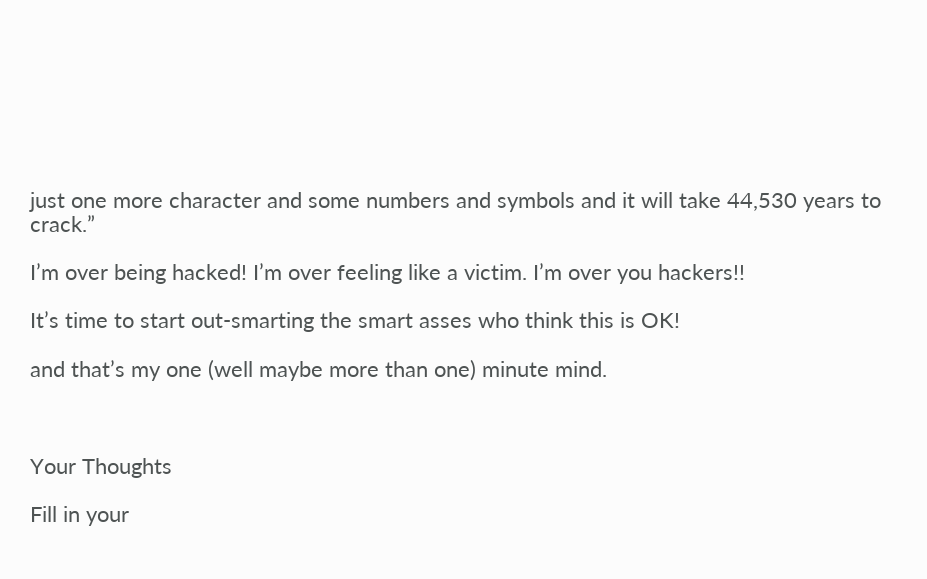just one more character and some numbers and symbols and it will take 44,530 years to crack.”

I’m over being hacked! I’m over feeling like a victim. I’m over you hackers!!

It’s time to start out-smarting the smart asses who think this is OK!

and that’s my one (well maybe more than one) minute mind.



Your Thoughts

Fill in your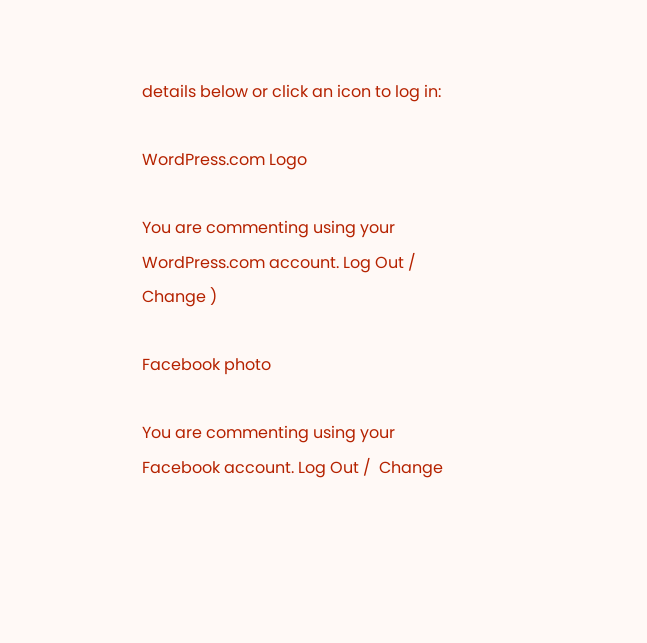details below or click an icon to log in:

WordPress.com Logo

You are commenting using your WordPress.com account. Log Out /  Change )

Facebook photo

You are commenting using your Facebook account. Log Out /  Change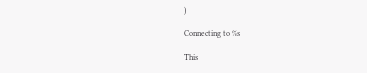)

Connecting to %s

This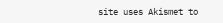site uses Akismet to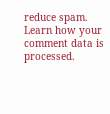reduce spam. Learn how your comment data is processed.